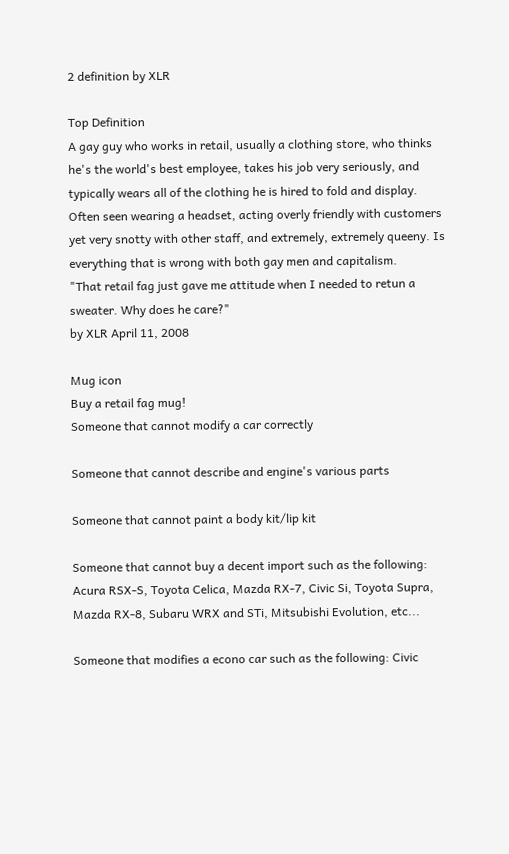2 definition by XLR

Top Definition
A gay guy who works in retail, usually a clothing store, who thinks he's the world's best employee, takes his job very seriously, and typically wears all of the clothing he is hired to fold and display. Often seen wearing a headset, acting overly friendly with customers yet very snotty with other staff, and extremely, extremely queeny. Is everything that is wrong with both gay men and capitalism.
"That retail fag just gave me attitude when I needed to retun a sweater. Why does he care?"
by XLR April 11, 2008

Mug icon
Buy a retail fag mug!
Someone that cannot modify a car correctly

Someone that cannot describe and engine's various parts

Someone that cannot paint a body kit/lip kit

Someone that cannot buy a decent import such as the following: Acura RSX-S, Toyota Celica, Mazda RX-7, Civic Si, Toyota Supra, Mazda RX-8, Subaru WRX and STi, Mitsubishi Evolution, etc...

Someone that modifies a econo car such as the following: Civic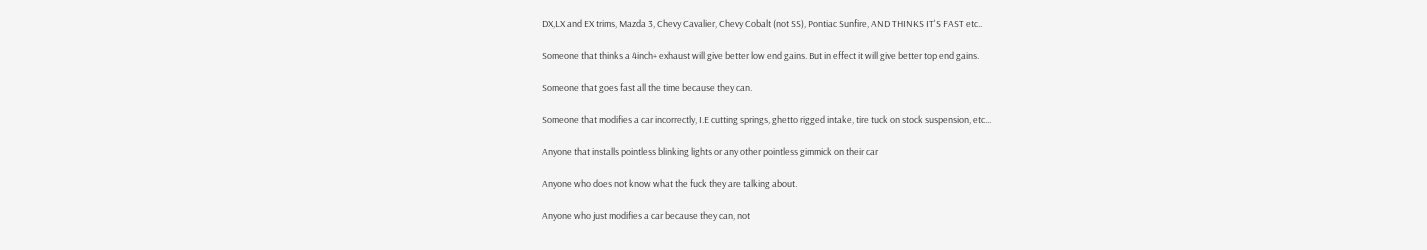DX,LX and EX trims, Mazda 3, Chevy Cavalier, Chevy Cobalt (not SS), Pontiac Sunfire, AND THINKS IT'S FAST etc..

Someone that thinks a 4inch+ exhaust will give better low end gains. But in effect it will give better top end gains.

Someone that goes fast all the time because they can.

Someone that modifies a car incorrectly, I.E cutting springs, ghetto rigged intake, tire tuck on stock suspension, etc...

Anyone that installs pointless blinking lights or any other pointless gimmick on their car

Anyone who does not know what the fuck they are talking about.

Anyone who just modifies a car because they can, not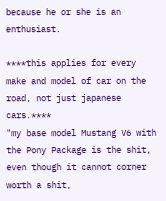because he or she is an enthusiast.

****this applies for every make and model of car on the road, not just japanese cars.****
"my base model Mustang V6 with the Pony Package is the shit, even though it cannot corner worth a shit,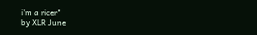i'm a ricer"
by XLR June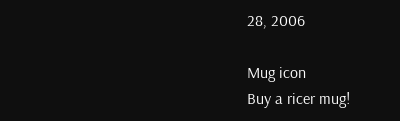28, 2006

Mug icon
Buy a ricer mug!